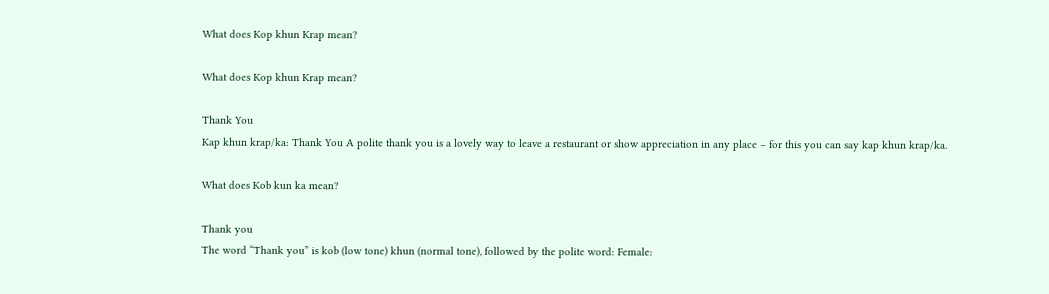What does Kop khun Krap mean?

What does Kop khun Krap mean?

Thank You
Kap khun krap/ka: Thank You A polite thank you is a lovely way to leave a restaurant or show appreciation in any place – for this you can say kap khun krap/ka.

What does Kob kun ka mean?

Thank you
The word “Thank you” is kob (low tone) khun (normal tone), followed by the polite word: Female: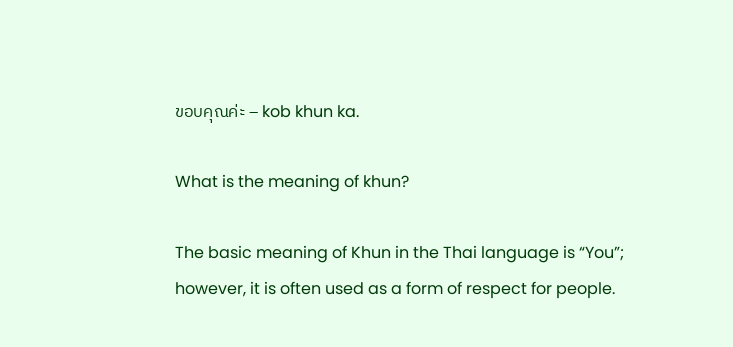ขอบคุณค่ะ – kob khun ka.

What is the meaning of khun?

The basic meaning of Khun in the Thai language is “You”; however, it is often used as a form of respect for people.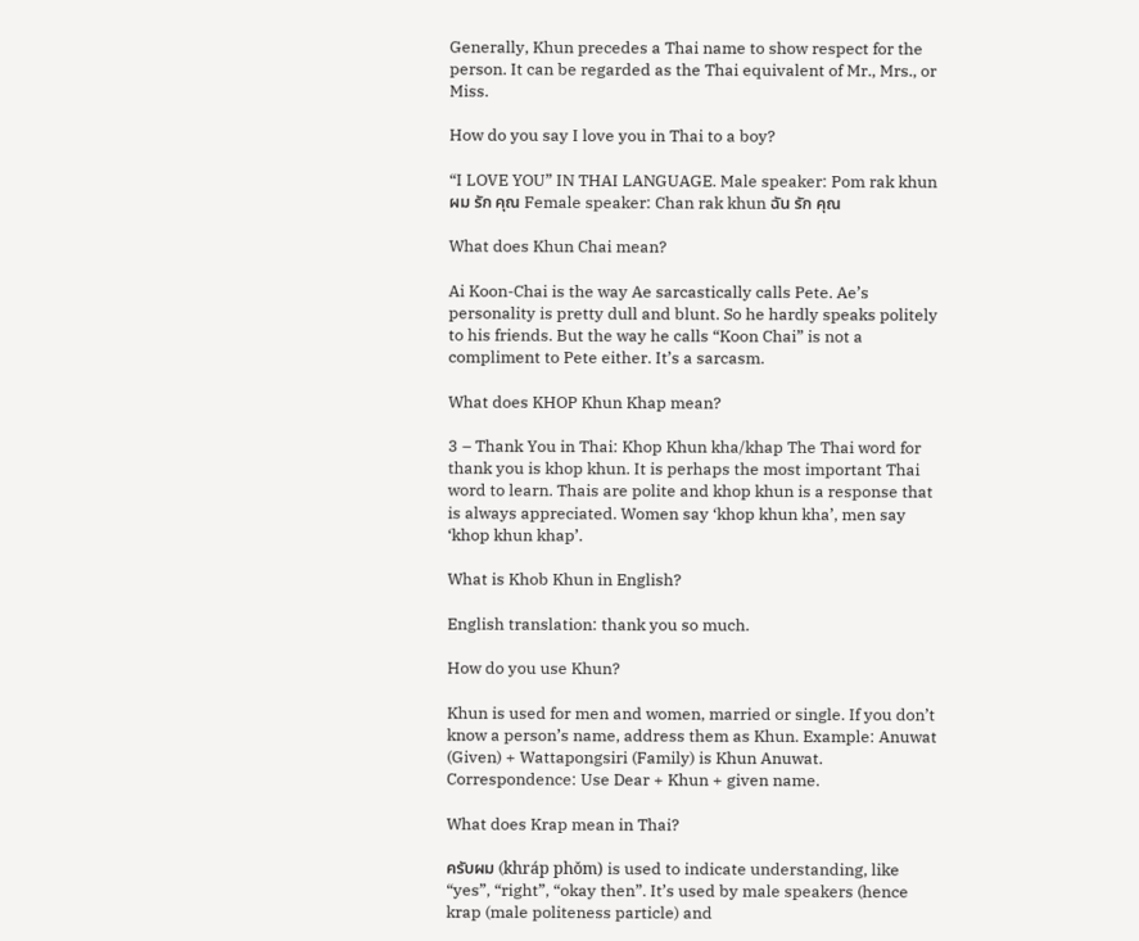Generally, Khun precedes a Thai name to show respect for the person. It can be regarded as the Thai equivalent of Mr., Mrs., or Miss.

How do you say I love you in Thai to a boy?

“I LOVE YOU” IN THAI LANGUAGE. Male speaker: Pom rak khun ผม รัก คุณ Female speaker: Chan rak khun ฉัน รัก คุณ

What does Khun Chai mean?

Ai Koon-Chai is the way Ae sarcastically calls Pete. Ae’s personality is pretty dull and blunt. So he hardly speaks politely to his friends. But the way he calls “Koon Chai” is not a compliment to Pete either. It’s a sarcasm.

What does KHOP Khun Khap mean?

3 – Thank You in Thai: Khop Khun kha/khap The Thai word for thank you is khop khun. It is perhaps the most important Thai word to learn. Thais are polite and khop khun is a response that is always appreciated. Women say ‘khop khun kha’, men say ‘khop khun khap’.

What is Khob Khun in English?

English translation: thank you so much.

How do you use Khun?

Khun is used for men and women, married or single. If you don’t know a person’s name, address them as Khun. Example: Anuwat (Given) + Wattapongsiri (Family) is Khun Anuwat. Correspondence: Use Dear + Khun + given name.

What does Krap mean in Thai?

ครับผม (khráp phǒm) is used to indicate understanding, like “yes”, “right”, “okay then”. It’s used by male speakers (hence krap (male politeness particle) and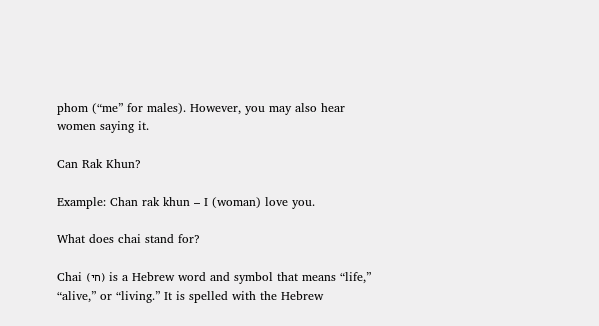phom (“me” for males). However, you may also hear women saying it.

Can Rak Khun?

Example: Chan rak khun – I (woman) love you.

What does chai stand for?

Chai (חי) is a Hebrew word and symbol that means “life,” “alive,” or “living.” It is spelled with the Hebrew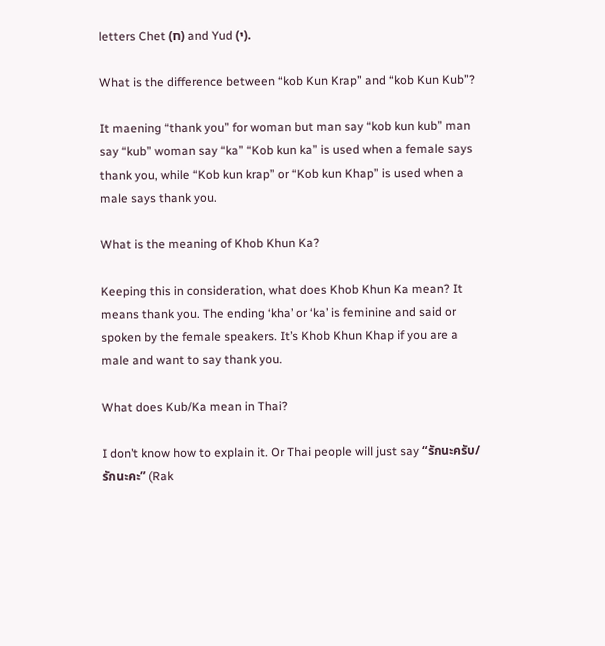letters Chet (ח) and Yud (י).

What is the difference between “kob Kun Krap” and “kob Kun Kub”?

It maening “thank you” for woman but man say “kob kun kub” man say “kub” woman say “ka” “Kob kun ka” is used when a female says thank you, while “Kob kun krap” or “Kob kun Khap” is used when a male says thank you.

What is the meaning of Khob Khun Ka?

Keeping this in consideration, what does Khob Khun Ka mean? It means thank you. The ending ‘kha’ or ‘ka’ is feminine and said or spoken by the female speakers. It’s Khob Khun Khap if you are a male and want to say thank you.

What does Kub/Ka mean in Thai?

I don’t know how to explain it. Or Thai people will just say “รักนะครับ/รักนะคะ” (Rak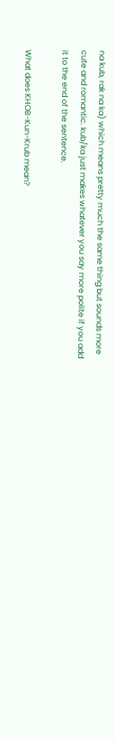na kub, rak na ka) which means pretty much the same thing but sounds more cute and romantic. kub/ka just makes whatever you say more polite if you add it to the end of the sentence.

What does KHOB-Kun-Krub mean?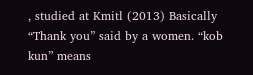, studied at Kmitl (2013) Basically “Thank you” said by a women. “kob kun” means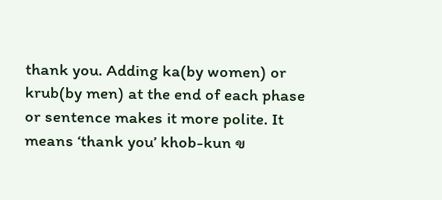thank you. Adding ka(by women) or krub(by men) at the end of each phase or sentence makes it more polite. It means ‘thank you’ khob-kun ข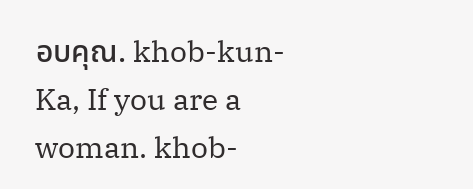อบคุณ. khob-kun-Ka, If you are a woman. khob-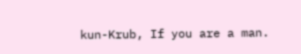kun-Krub, If you are a man.